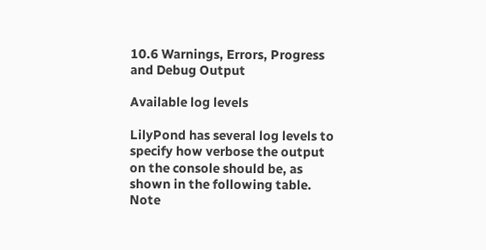10.6 Warnings, Errors, Progress and Debug Output

Available log levels

LilyPond has several log levels to specify how verbose the output on the console should be, as shown in the following table. Note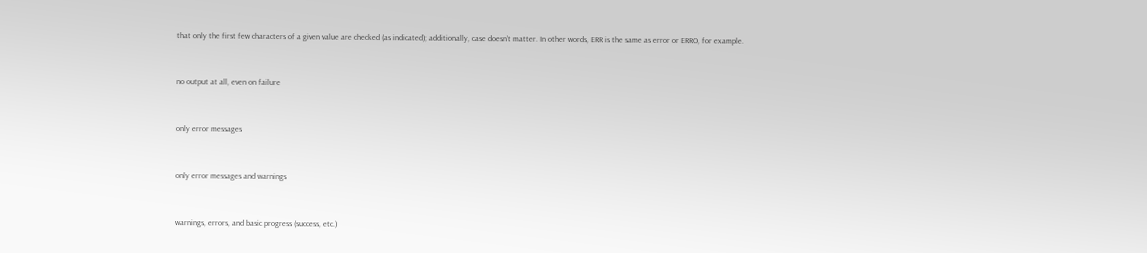that only the first few characters of a given value are checked (as indicated); additionally, case doesn’t matter. In other words, ERR is the same as error or ERRO, for example.


no output at all, even on failure


only error messages


only error messages and warnings


warnings, errors, and basic progress (success, etc.)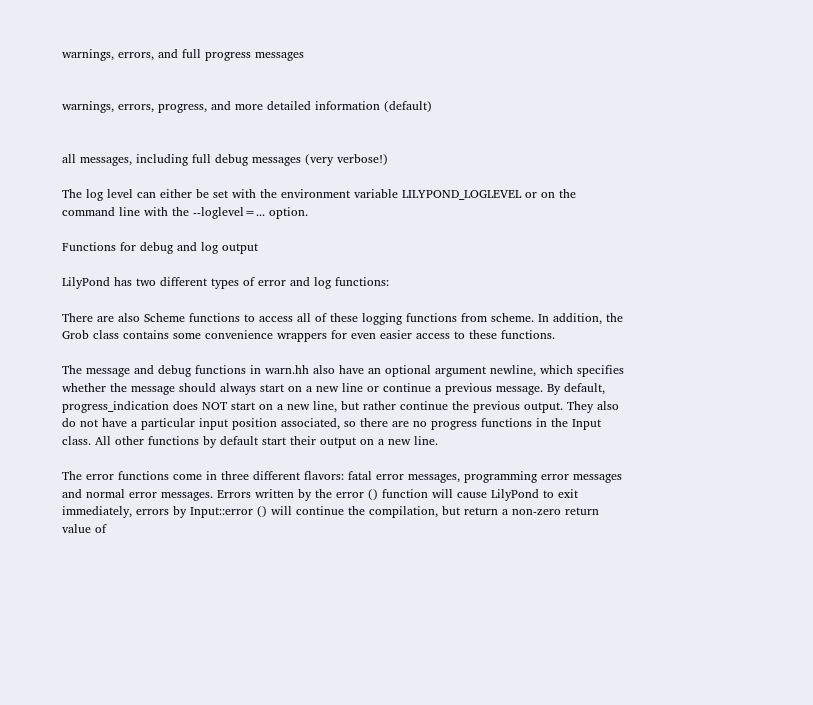warnings, errors, and full progress messages


warnings, errors, progress, and more detailed information (default)


all messages, including full debug messages (very verbose!)

The log level can either be set with the environment variable LILYPOND_LOGLEVEL or on the command line with the --loglevel=... option.

Functions for debug and log output

LilyPond has two different types of error and log functions:

There are also Scheme functions to access all of these logging functions from scheme. In addition, the Grob class contains some convenience wrappers for even easier access to these functions.

The message and debug functions in warn.hh also have an optional argument newline, which specifies whether the message should always start on a new line or continue a previous message. By default, progress_indication does NOT start on a new line, but rather continue the previous output. They also do not have a particular input position associated, so there are no progress functions in the Input class. All other functions by default start their output on a new line.

The error functions come in three different flavors: fatal error messages, programming error messages and normal error messages. Errors written by the error () function will cause LilyPond to exit immediately, errors by Input::error () will continue the compilation, but return a non-zero return value of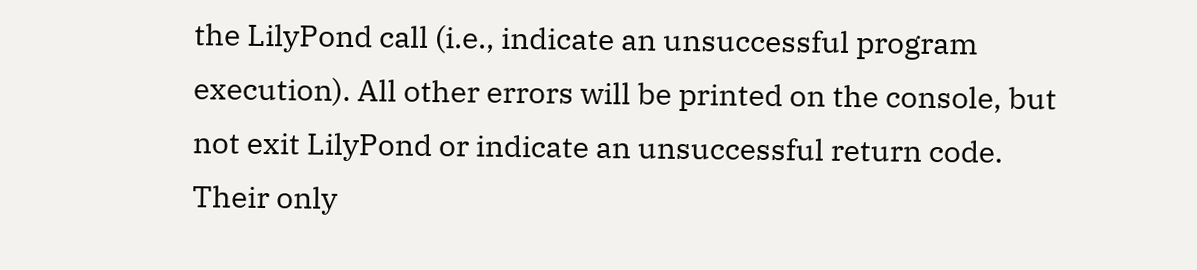the LilyPond call (i.e., indicate an unsuccessful program execution). All other errors will be printed on the console, but not exit LilyPond or indicate an unsuccessful return code. Their only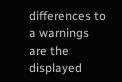differences to a warnings are the displayed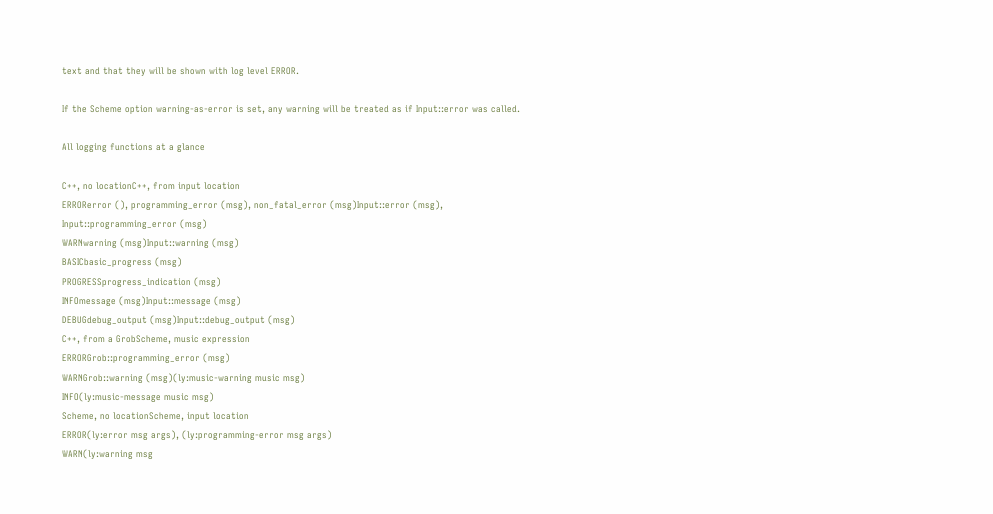text and that they will be shown with log level ERROR.

If the Scheme option warning-as-error is set, any warning will be treated as if Input::error was called.

All logging functions at a glance

C++, no locationC++, from input location
ERRORerror (), programming_error (msg), non_fatal_error (msg)Input::error (msg), Input::programming_error (msg)
WARNwarning (msg)Input::warning (msg)
BASICbasic_progress (msg)
PROGRESSprogress_indication (msg)
INFOmessage (msg)Input::message (msg)
DEBUGdebug_output (msg)Input::debug_output (msg)
C++, from a GrobScheme, music expression
ERRORGrob::programming_error (msg)
WARNGrob::warning (msg)(ly:music-warning music msg)
INFO(ly:music-message music msg)
Scheme, no locationScheme, input location
ERROR(ly:error msg args), (ly:programming-error msg args)
WARN(ly:warning msg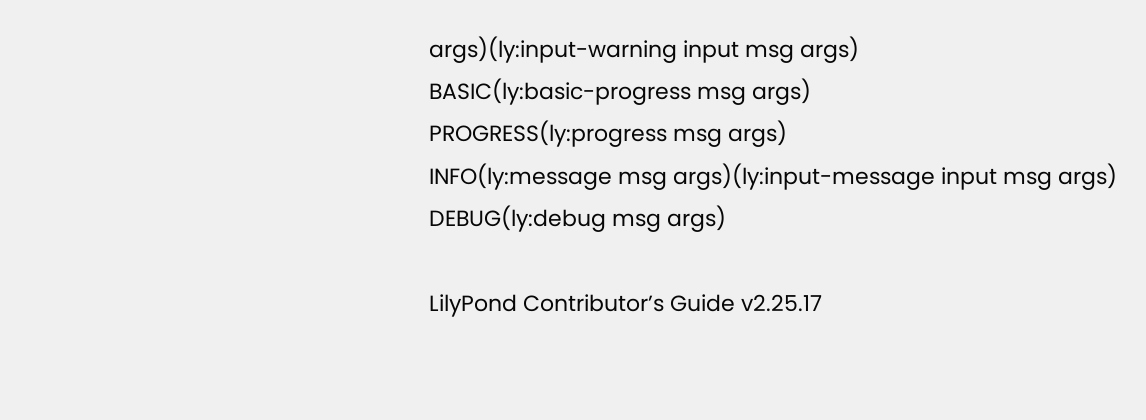args)(ly:input-warning input msg args)
BASIC(ly:basic-progress msg args)
PROGRESS(ly:progress msg args)
INFO(ly:message msg args)(ly:input-message input msg args)
DEBUG(ly:debug msg args)

LilyPond Contributor’s Guide v2.25.17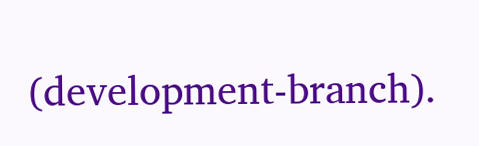(development-branch).